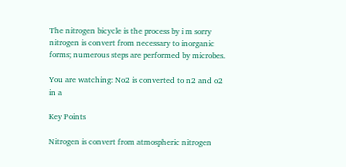The nitrogen bicycle is the process by i m sorry nitrogen is convert from necessary to inorganic forms; numerous steps are performed by microbes.

You are watching: No2 is converted to n2 and o2 in a

Key Points

Nitrogen is convert from atmospheric nitrogen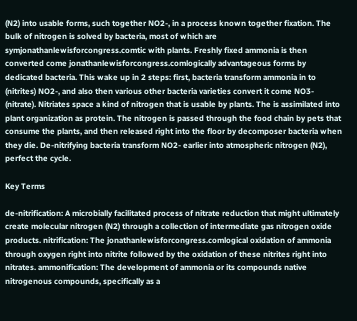(N2) into usable forms, such together NO2-, in a process known together fixation. The bulk of nitrogen is solved by bacteria, most of which are symjonathanlewisforcongress.comtic with plants. Freshly fixed ammonia is then converted come jonathanlewisforcongress.comlogically advantageous forms by dedicated bacteria. This wake up in 2 steps: first, bacteria transform ammonia in to (nitrites) NO2-, and also then various other bacteria varieties convert it come NO3- (nitrate). Nitriates space a kind of nitrogen that is usable by plants. The is assimilated into plant organization as protein. The nitrogen is passed through the food chain by pets that consume the plants, and then released right into the floor by decomposer bacteria when they die. De-nitrifying bacteria transform NO2- earlier into atmospheric nitrogen (N2), perfect the cycle.

Key Terms

de-nitrification: A microbially facilitated process of nitrate reduction that might ultimately create molecular nitrogen (N2) through a collection of intermediate gas nitrogen oxide products. nitrification: The jonathanlewisforcongress.comlogical oxidation of ammonia through oxygen right into nitrite followed by the oxidation of these nitrites right into nitrates. ammonification: The development of ammonia or its compounds native nitrogenous compounds, specifically as a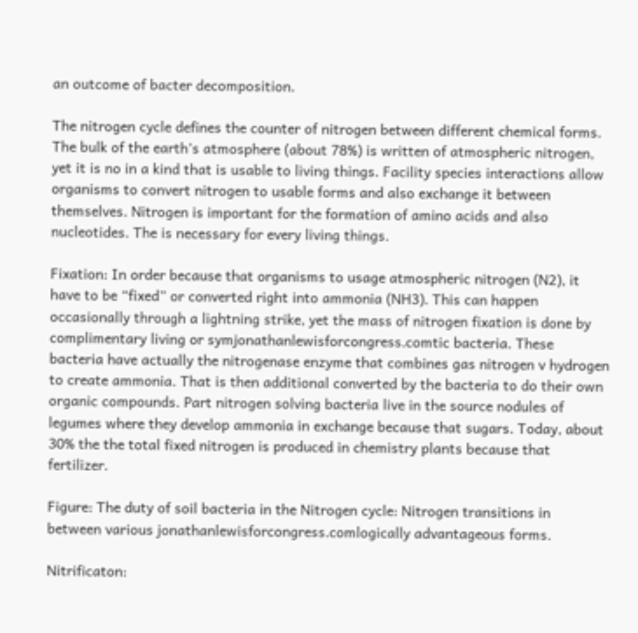an outcome of bacter decomposition.

The nitrogen cycle defines the counter of nitrogen between different chemical forms. The bulk of the earth’s atmosphere (about 78%) is written of atmospheric nitrogen, yet it is no in a kind that is usable to living things. Facility species interactions allow organisms to convert nitrogen to usable forms and also exchange it between themselves. Nitrogen is important for the formation of amino acids and also nucleotides. The is necessary for every living things.

Fixation: In order because that organisms to usage atmospheric nitrogen (N2), it have to be “fixed” or converted right into ammonia (NH3). This can happen occasionally through a lightning strike, yet the mass of nitrogen fixation is done by complimentary living or symjonathanlewisforcongress.comtic bacteria. These bacteria have actually the nitrogenase enzyme that combines gas nitrogen v hydrogen to create ammonia. That is then additional converted by the bacteria to do their own organic compounds. Part nitrogen solving bacteria live in the source nodules of legumes where they develop ammonia in exchange because that sugars. Today, about 30% the the total fixed nitrogen is produced in chemistry plants because that fertilizer.

Figure: The duty of soil bacteria in the Nitrogen cycle: Nitrogen transitions in between various jonathanlewisforcongress.comlogically advantageous forms.

Nitrificaton: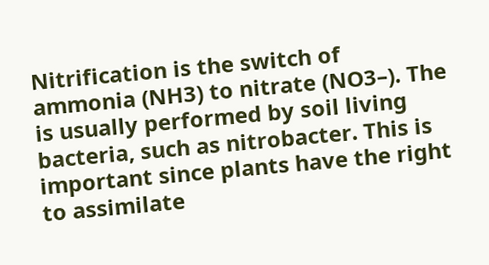Nitrification is the switch of ammonia (NH3) to nitrate (NO3–). The is usually performed by soil living bacteria, such as nitrobacter. This is important since plants have the right to assimilate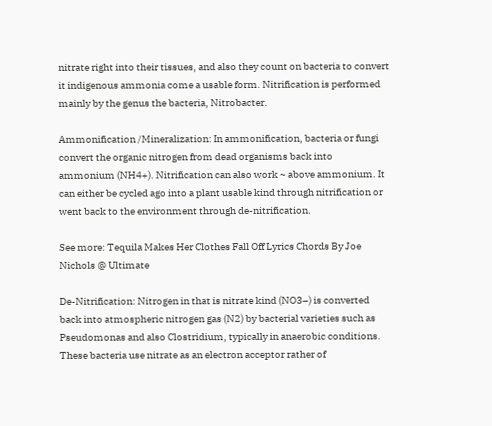nitrate right into their tissues, and also they count on bacteria to convert it indigenous ammonia come a usable form. Nitrification is performed mainly by the genus the bacteria, Nitrobacter.

Ammonification /Mineralization: In ammonification, bacteria or fungi convert the organic nitrogen from dead organisms back into ammonium (NH4+). Nitrification can also work ~ above ammonium. It can either be cycled ago into a plant usable kind through nitrification or went back to the environment through de-nitrification.

See more: Tequila Makes Her Clothes Fall Off Lyrics Chords By Joe Nichols @ Ultimate

De-Nitrification: Nitrogen in that is nitrate kind (NO3–) is converted back into atmospheric nitrogen gas (N2) by bacterial varieties such as Pseudomonas and also Clostridium, typically in anaerobic conditions. These bacteria use nitrate as an electron acceptor rather of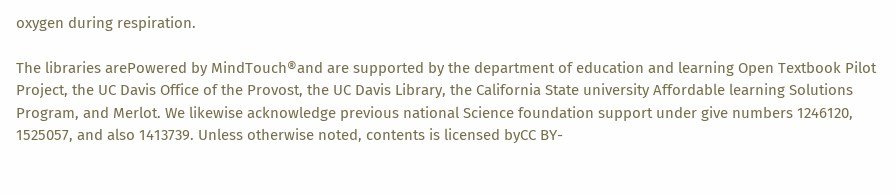oxygen during respiration.

The libraries arePowered by MindTouch®and are supported by the department of education and learning Open Textbook Pilot Project, the UC Davis Office of the Provost, the UC Davis Library, the California State university Affordable learning Solutions Program, and Merlot. We likewise acknowledge previous national Science foundation support under give numbers 1246120, 1525057, and also 1413739. Unless otherwise noted, contents is licensed byCC BY-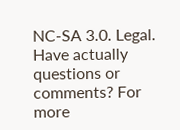NC-SA 3.0. Legal. Have actually questions or comments? For more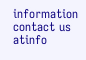information contact us atinfo